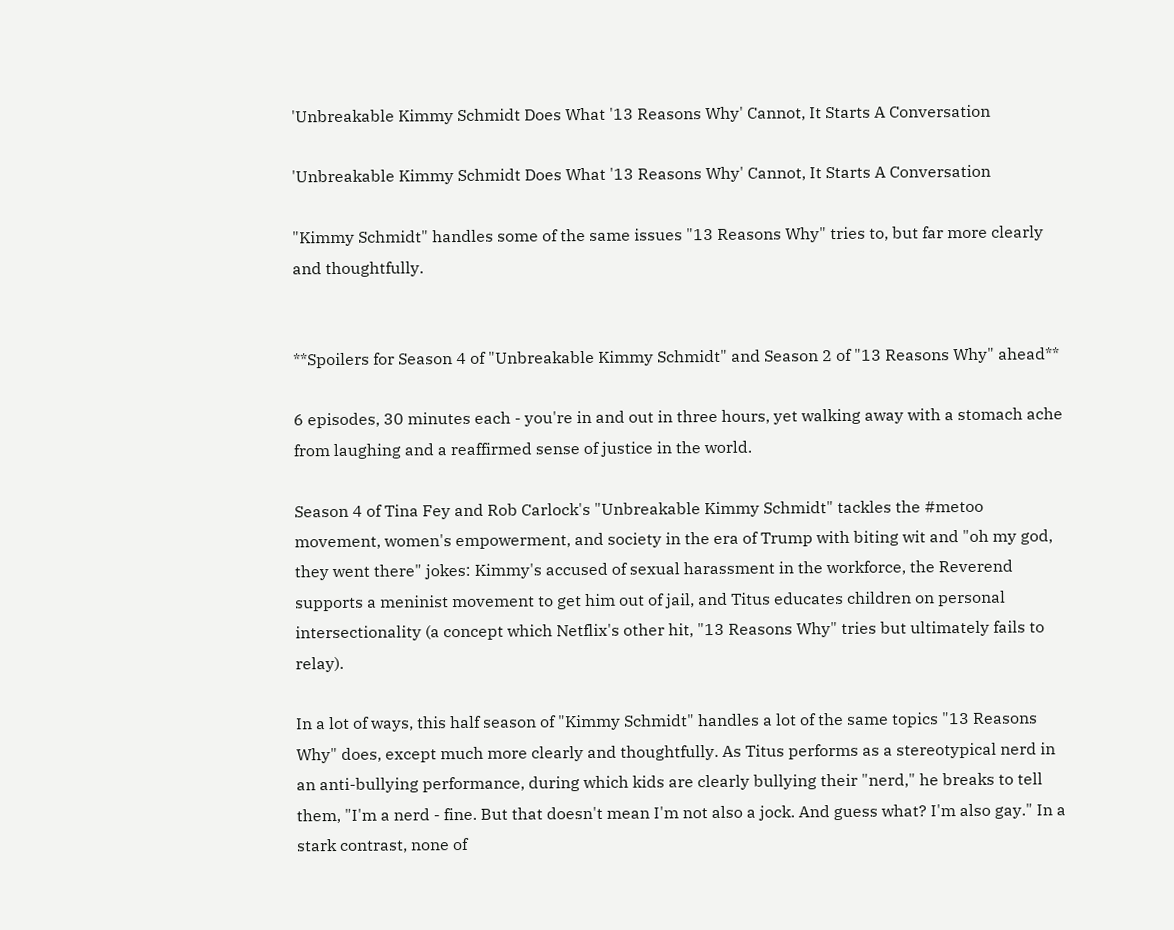'Unbreakable Kimmy Schmidt Does What '13 Reasons Why' Cannot, It Starts A Conversation

'Unbreakable Kimmy Schmidt Does What '13 Reasons Why' Cannot, It Starts A Conversation

"Kimmy Schmidt" handles some of the same issues "13 Reasons Why" tries to, but far more clearly and thoughtfully.


**Spoilers for Season 4 of "Unbreakable Kimmy Schmidt" and Season 2 of "13 Reasons Why" ahead**

6 episodes, 30 minutes each - you're in and out in three hours, yet walking away with a stomach ache from laughing and a reaffirmed sense of justice in the world.

Season 4 of Tina Fey and Rob Carlock's "Unbreakable Kimmy Schmidt" tackles the #metoo movement, women's empowerment, and society in the era of Trump with biting wit and "oh my god, they went there" jokes: Kimmy's accused of sexual harassment in the workforce, the Reverend supports a meninist movement to get him out of jail, and Titus educates children on personal intersectionality (a concept which Netflix's other hit, "13 Reasons Why" tries but ultimately fails to relay).

In a lot of ways, this half season of "Kimmy Schmidt" handles a lot of the same topics "13 Reasons Why" does, except much more clearly and thoughtfully. As Titus performs as a stereotypical nerd in an anti-bullying performance, during which kids are clearly bullying their "nerd," he breaks to tell them, "I'm a nerd - fine. But that doesn't mean I'm not also a jock. And guess what? I'm also gay." In a stark contrast, none of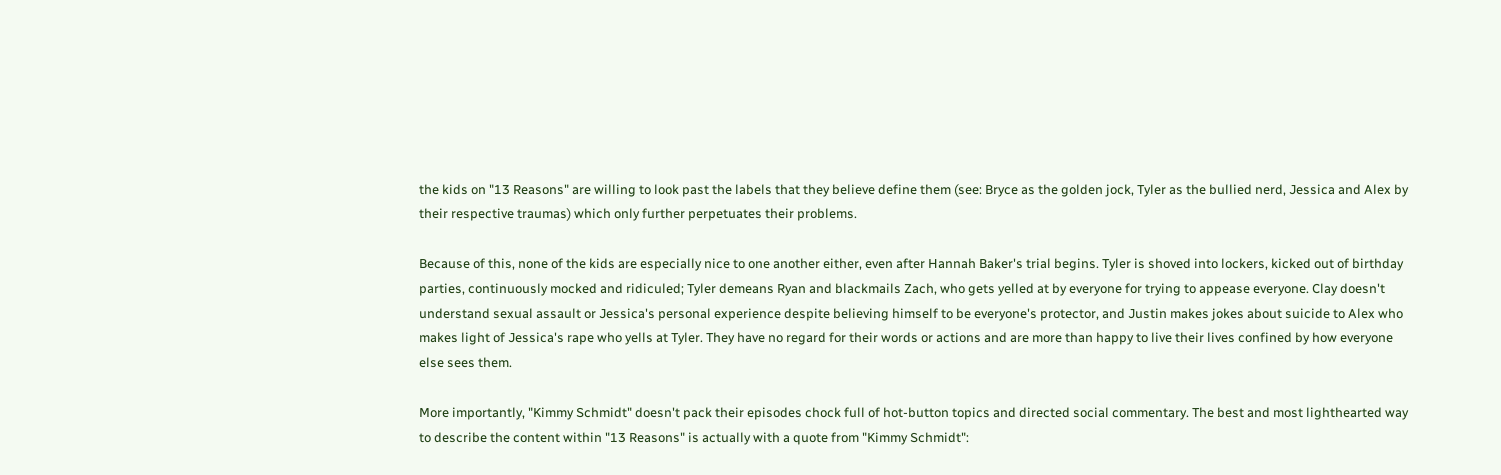the kids on "13 Reasons" are willing to look past the labels that they believe define them (see: Bryce as the golden jock, Tyler as the bullied nerd, Jessica and Alex by their respective traumas) which only further perpetuates their problems.

Because of this, none of the kids are especially nice to one another either, even after Hannah Baker's trial begins. Tyler is shoved into lockers, kicked out of birthday parties, continuously mocked and ridiculed; Tyler demeans Ryan and blackmails Zach, who gets yelled at by everyone for trying to appease everyone. Clay doesn't understand sexual assault or Jessica's personal experience despite believing himself to be everyone's protector, and Justin makes jokes about suicide to Alex who makes light of Jessica's rape who yells at Tyler. They have no regard for their words or actions and are more than happy to live their lives confined by how everyone else sees them.

More importantly, "Kimmy Schmidt" doesn't pack their episodes chock full of hot-button topics and directed social commentary. The best and most lighthearted way to describe the content within "13 Reasons" is actually with a quote from "Kimmy Schmidt":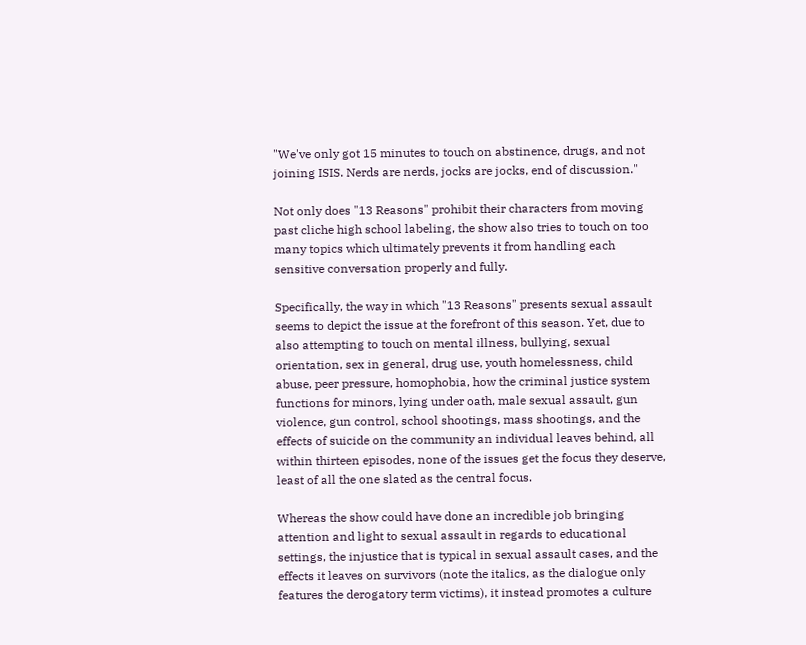"We've only got 15 minutes to touch on abstinence, drugs, and not joining ISIS. Nerds are nerds, jocks are jocks, end of discussion."

Not only does "13 Reasons" prohibit their characters from moving past cliche high school labeling, the show also tries to touch on too many topics which ultimately prevents it from handling each sensitive conversation properly and fully.

Specifically, the way in which "13 Reasons" presents sexual assault seems to depict the issue at the forefront of this season. Yet, due to also attempting to touch on mental illness, bullying, sexual orientation, sex in general, drug use, youth homelessness, child abuse, peer pressure, homophobia, how the criminal justice system functions for minors, lying under oath, male sexual assault, gun violence, gun control, school shootings, mass shootings, and the effects of suicide on the community an individual leaves behind, all within thirteen episodes, none of the issues get the focus they deserve, least of all the one slated as the central focus.

Whereas the show could have done an incredible job bringing attention and light to sexual assault in regards to educational settings, the injustice that is typical in sexual assault cases, and the effects it leaves on survivors (note the italics, as the dialogue only features the derogatory term victims), it instead promotes a culture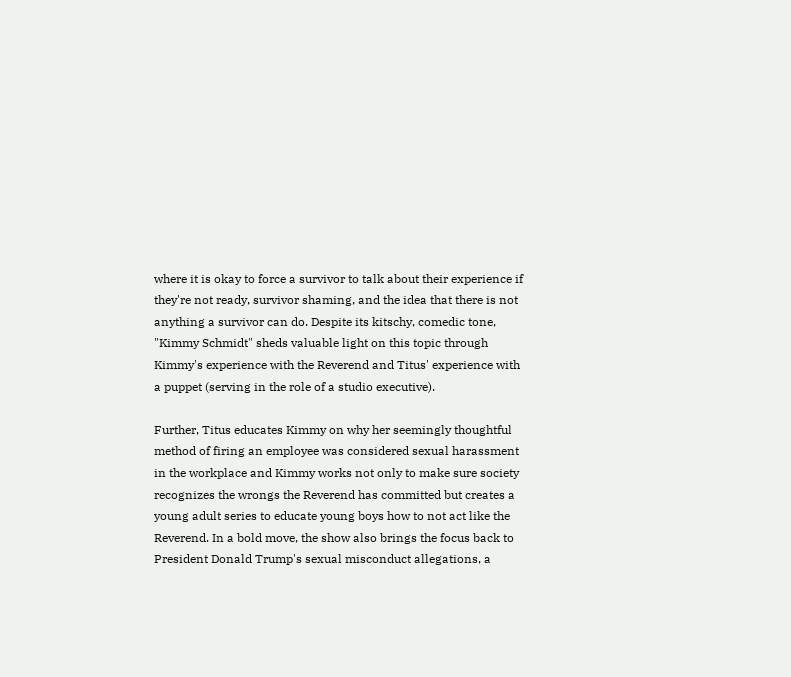where it is okay to force a survivor to talk about their experience if they're not ready, survivor shaming, and the idea that there is not anything a survivor can do. Despite its kitschy, comedic tone, "Kimmy Schmidt" sheds valuable light on this topic through Kimmy's experience with the Reverend and Titus' experience with a puppet (serving in the role of a studio executive).

Further, Titus educates Kimmy on why her seemingly thoughtful method of firing an employee was considered sexual harassment in the workplace and Kimmy works not only to make sure society recognizes the wrongs the Reverend has committed but creates a young adult series to educate young boys how to not act like the Reverend. In a bold move, the show also brings the focus back to President Donald Trump's sexual misconduct allegations, a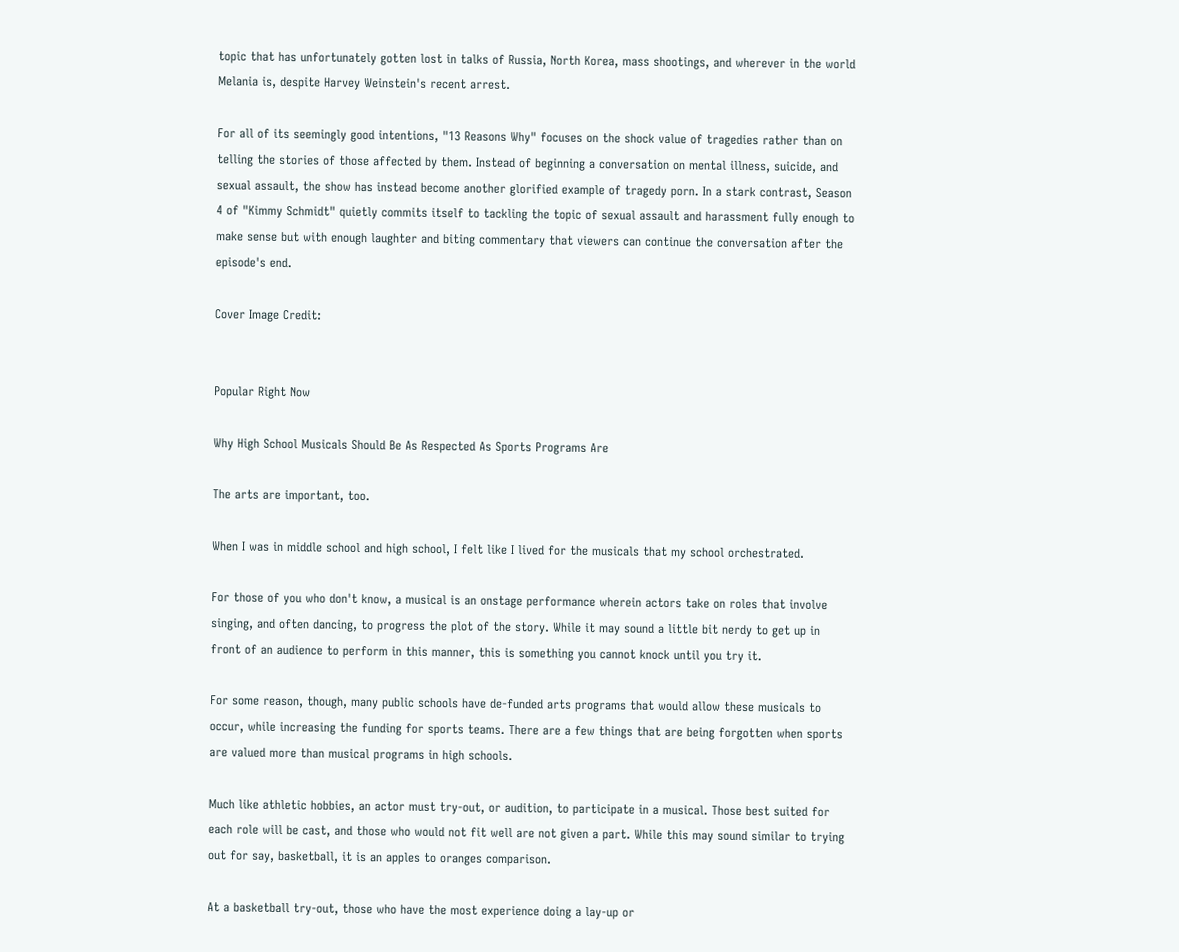topic that has unfortunately gotten lost in talks of Russia, North Korea, mass shootings, and wherever in the world Melania is, despite Harvey Weinstein's recent arrest.

For all of its seemingly good intentions, "13 Reasons Why" focuses on the shock value of tragedies rather than on telling the stories of those affected by them. Instead of beginning a conversation on mental illness, suicide, and sexual assault, the show has instead become another glorified example of tragedy porn. In a stark contrast, Season 4 of "Kimmy Schmidt" quietly commits itself to tackling the topic of sexual assault and harassment fully enough to make sense but with enough laughter and biting commentary that viewers can continue the conversation after the episode's end.

Cover Image Credit:


Popular Right Now

Why High School Musicals Should Be As Respected As Sports Programs Are

The arts are important, too.

When I was in middle school and high school, I felt like I lived for the musicals that my school orchestrated.

For those of you who don't know, a musical is an onstage performance wherein actors take on roles that involve singing, and often dancing, to progress the plot of the story. While it may sound a little bit nerdy to get up in front of an audience to perform in this manner, this is something you cannot knock until you try it.

For some reason, though, many public schools have de-funded arts programs that would allow these musicals to occur, while increasing the funding for sports teams. There are a few things that are being forgotten when sports are valued more than musical programs in high schools.

Much like athletic hobbies, an actor must try-out, or audition, to participate in a musical. Those best suited for each role will be cast, and those who would not fit well are not given a part. While this may sound similar to trying out for say, basketball, it is an apples to oranges comparison.

At a basketball try-out, those who have the most experience doing a lay-up or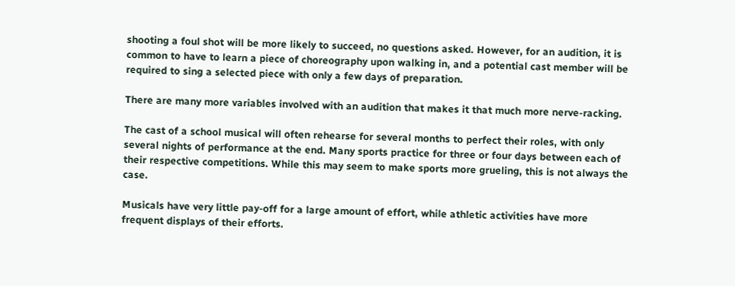shooting a foul shot will be more likely to succeed, no questions asked. However, for an audition, it is common to have to learn a piece of choreography upon walking in, and a potential cast member will be required to sing a selected piece with only a few days of preparation.

There are many more variables involved with an audition that makes it that much more nerve-racking.

The cast of a school musical will often rehearse for several months to perfect their roles, with only several nights of performance at the end. Many sports practice for three or four days between each of their respective competitions. While this may seem to make sports more grueling, this is not always the case.

Musicals have very little pay-off for a large amount of effort, while athletic activities have more frequent displays of their efforts.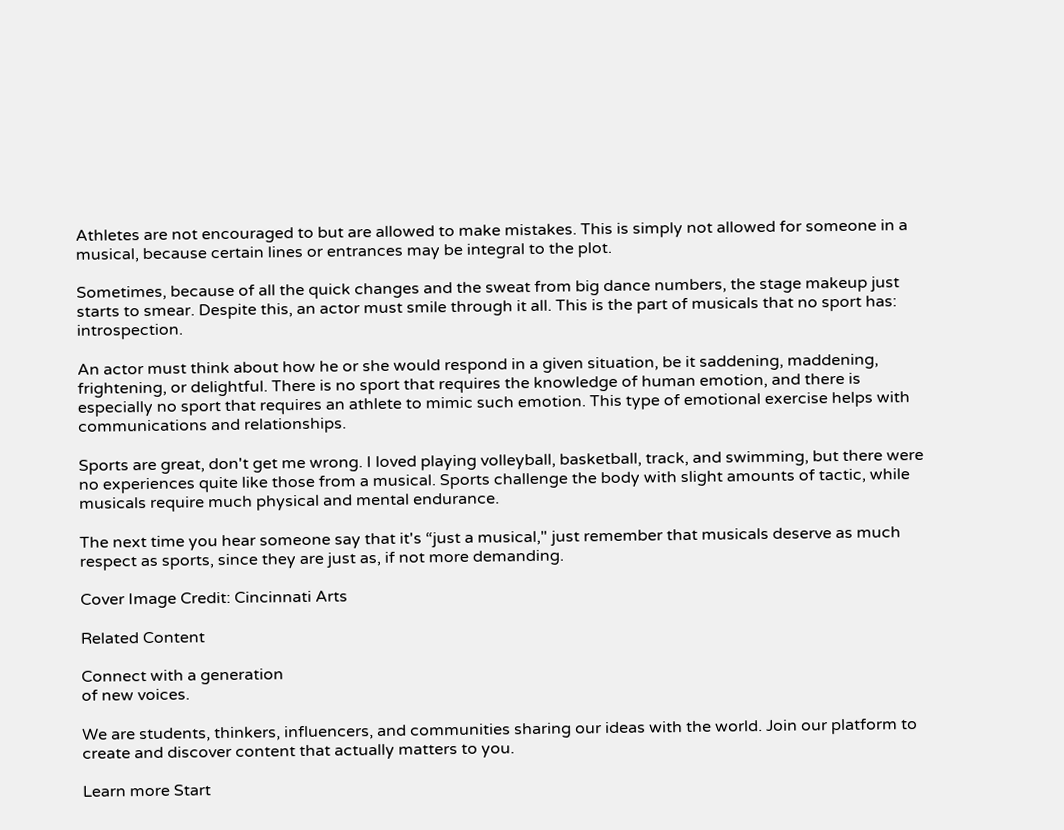Athletes are not encouraged to but are allowed to make mistakes. This is simply not allowed for someone in a musical, because certain lines or entrances may be integral to the plot.

Sometimes, because of all the quick changes and the sweat from big dance numbers, the stage makeup just starts to smear. Despite this, an actor must smile through it all. This is the part of musicals that no sport has: introspection.

An actor must think about how he or she would respond in a given situation, be it saddening, maddening, frightening, or delightful. There is no sport that requires the knowledge of human emotion, and there is especially no sport that requires an athlete to mimic such emotion. This type of emotional exercise helps with communications and relationships.

Sports are great, don't get me wrong. I loved playing volleyball, basketball, track, and swimming, but there were no experiences quite like those from a musical. Sports challenge the body with slight amounts of tactic, while musicals require much physical and mental endurance.

The next time you hear someone say that it's “just a musical," just remember that musicals deserve as much respect as sports, since they are just as, if not more demanding.

Cover Image Credit: Cincinnati Arts

Related Content

Connect with a generation
of new voices.

We are students, thinkers, influencers, and communities sharing our ideas with the world. Join our platform to create and discover content that actually matters to you.

Learn more Start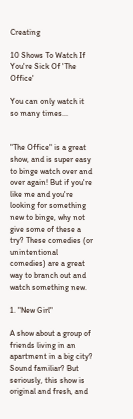Creating

10 Shows To Watch If You're Sick Of 'The Office'

You can only watch it so many times...


"The Office" is a great show, and is super easy to binge watch over and over again! But if you're like me and you're looking for something new to binge, why not give some of these a try? These comedies (or unintentional comedies) are a great way to branch out and watch something new.

1. "New Girl"

A show about a group of friends living in an apartment in a big city? Sound familiar? But seriously, this show is original and fresh, and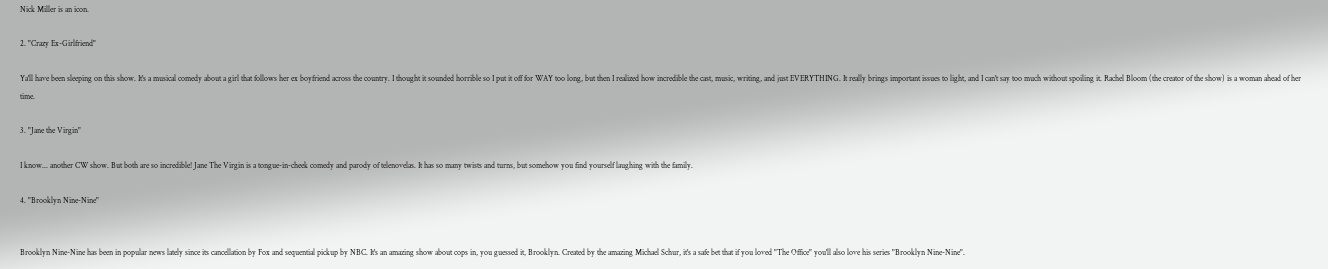Nick Miller is an icon.

2. "Crazy Ex-Girlfriend"

Ya'll have been sleeping on this show. It's a musical comedy about a girl that follows her ex boyfriend across the country. I thought it sounded horrible so I put it off for WAY too long, but then I realized how incredible the cast, music, writing, and just EVERYTHING. It really brings important issues to light, and I can't say too much without spoiling it. Rachel Bloom (the creator of the show) is a woman ahead of her time.

3. "Jane the Virgin"

I know... another CW show. But both are so incredible! Jane The Virgin is a tongue-in-cheek comedy and parody of telenovelas. It has so many twists and turns, but somehow you find yourself laughing with the family.

4. "Brooklyn Nine-Nine"


Brooklyn Nine-Nine has been in popular news lately since its cancellation by Fox and sequential pickup by NBC. It's an amazing show about cops in, you guessed it, Brooklyn. Created by the amazing Michael Schur, it's a safe bet that if you loved "The Office" you'll also love his series "Brooklyn Nine-Nine".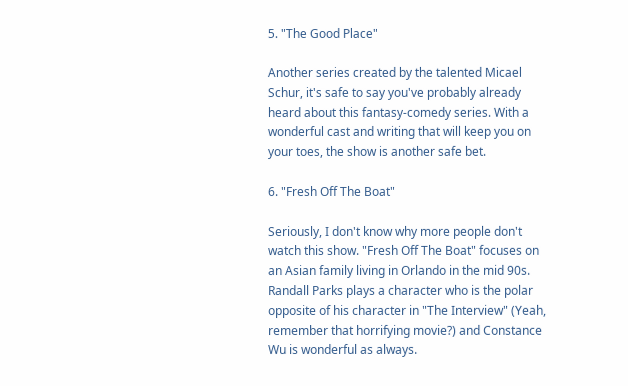5. "The Good Place"

Another series created by the talented Micael Schur, it's safe to say you've probably already heard about this fantasy-comedy series. With a wonderful cast and writing that will keep you on your toes, the show is another safe bet.

6. "Fresh Off The Boat"

Seriously, I don't know why more people don't watch this show. "Fresh Off The Boat" focuses on an Asian family living in Orlando in the mid 90s. Randall Parks plays a character who is the polar opposite of his character in "The Interview" (Yeah, remember that horrifying movie?) and Constance Wu is wonderful as always.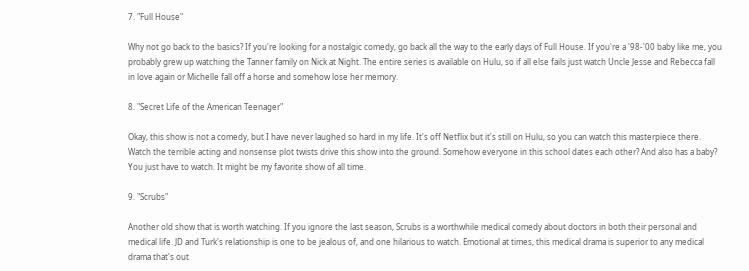7. "Full House"

Why not go back to the basics? If you're looking for a nostalgic comedy, go back all the way to the early days of Full House. If you're a '98-'00 baby like me, you probably grew up watching the Tanner family on Nick at Night. The entire series is available on Hulu, so if all else fails just watch Uncle Jesse and Rebecca fall in love again or Michelle fall off a horse and somehow lose her memory.

8. "Secret Life of the American Teenager"

Okay, this show is not a comedy, but I have never laughed so hard in my life. It's off Netflix but it's still on Hulu, so you can watch this masterpiece there. Watch the terrible acting and nonsense plot twists drive this show into the ground. Somehow everyone in this school dates each other? And also has a baby? You just have to watch. It might be my favorite show of all time.

9. "Scrubs"

Another old show that is worth watching. If you ignore the last season, Scrubs is a worthwhile medical comedy about doctors in both their personal and medical life. JD and Turk's relationship is one to be jealous of, and one hilarious to watch. Emotional at times, this medical drama is superior to any medical drama that's out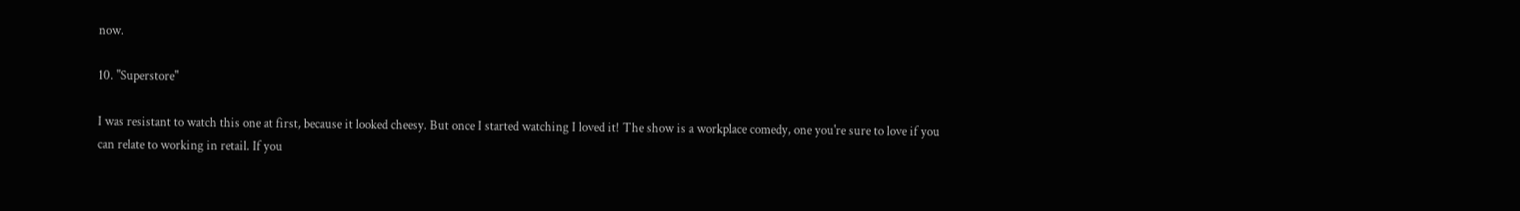now.

10. "Superstore"

I was resistant to watch this one at first, because it looked cheesy. But once I started watching I loved it! The show is a workplace comedy, one you're sure to love if you can relate to working in retail. If you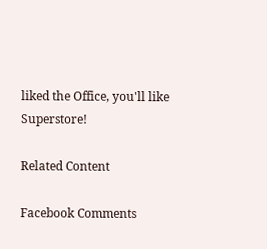liked the Office, you'll like Superstore!

Related Content

Facebook Comments